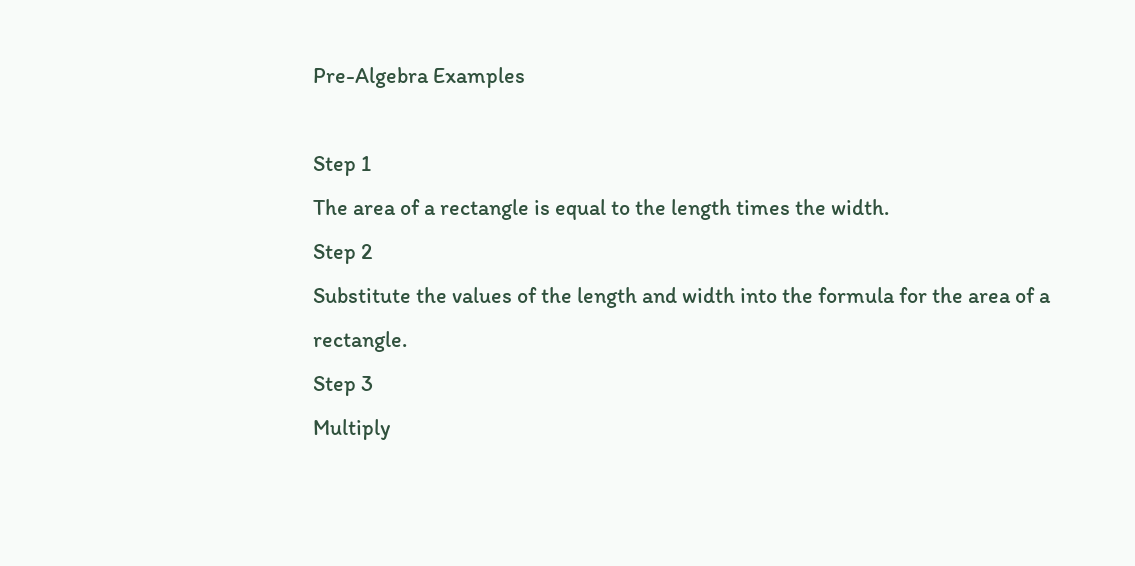Pre-Algebra Examples

Step 1
The area of a rectangle is equal to the length times the width.
Step 2
Substitute the values of the length and width into the formula for the area of a rectangle.
Step 3
Multiply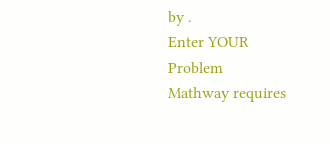by .
Enter YOUR Problem
Mathway requires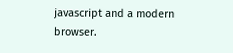javascript and a modern browser.